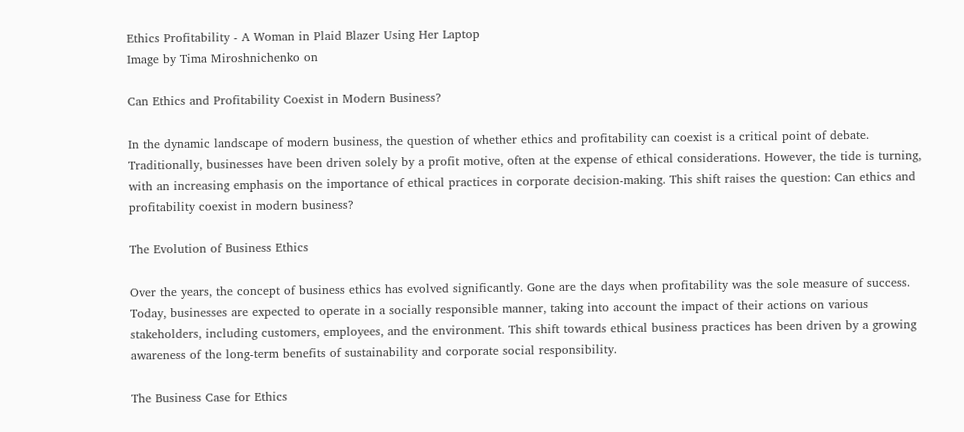Ethics Profitability - A Woman in Plaid Blazer Using Her Laptop
Image by Tima Miroshnichenko on

Can Ethics and Profitability Coexist in Modern Business?

In the dynamic landscape of modern business, the question of whether ethics and profitability can coexist is a critical point of debate. Traditionally, businesses have been driven solely by a profit motive, often at the expense of ethical considerations. However, the tide is turning, with an increasing emphasis on the importance of ethical practices in corporate decision-making. This shift raises the question: Can ethics and profitability coexist in modern business?

The Evolution of Business Ethics

Over the years, the concept of business ethics has evolved significantly. Gone are the days when profitability was the sole measure of success. Today, businesses are expected to operate in a socially responsible manner, taking into account the impact of their actions on various stakeholders, including customers, employees, and the environment. This shift towards ethical business practices has been driven by a growing awareness of the long-term benefits of sustainability and corporate social responsibility.

The Business Case for Ethics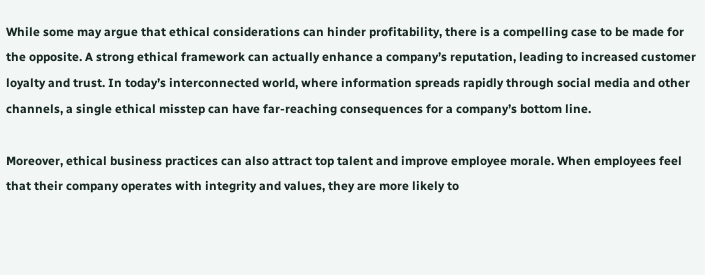While some may argue that ethical considerations can hinder profitability, there is a compelling case to be made for the opposite. A strong ethical framework can actually enhance a company’s reputation, leading to increased customer loyalty and trust. In today’s interconnected world, where information spreads rapidly through social media and other channels, a single ethical misstep can have far-reaching consequences for a company’s bottom line.

Moreover, ethical business practices can also attract top talent and improve employee morale. When employees feel that their company operates with integrity and values, they are more likely to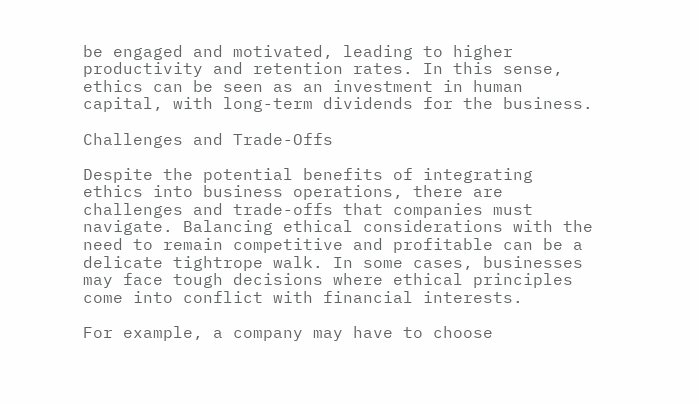be engaged and motivated, leading to higher productivity and retention rates. In this sense, ethics can be seen as an investment in human capital, with long-term dividends for the business.

Challenges and Trade-Offs

Despite the potential benefits of integrating ethics into business operations, there are challenges and trade-offs that companies must navigate. Balancing ethical considerations with the need to remain competitive and profitable can be a delicate tightrope walk. In some cases, businesses may face tough decisions where ethical principles come into conflict with financial interests.

For example, a company may have to choose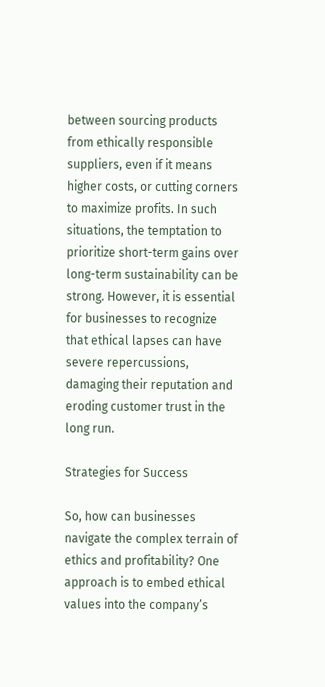between sourcing products from ethically responsible suppliers, even if it means higher costs, or cutting corners to maximize profits. In such situations, the temptation to prioritize short-term gains over long-term sustainability can be strong. However, it is essential for businesses to recognize that ethical lapses can have severe repercussions, damaging their reputation and eroding customer trust in the long run.

Strategies for Success

So, how can businesses navigate the complex terrain of ethics and profitability? One approach is to embed ethical values into the company’s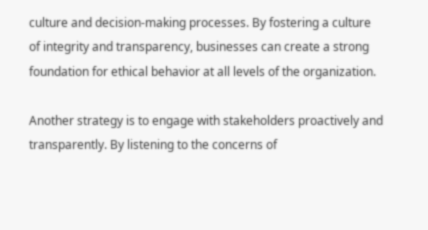culture and decision-making processes. By fostering a culture of integrity and transparency, businesses can create a strong foundation for ethical behavior at all levels of the organization.

Another strategy is to engage with stakeholders proactively and transparently. By listening to the concerns of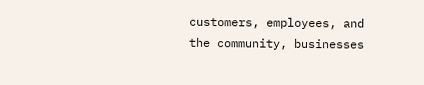customers, employees, and the community, businesses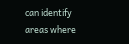can identify areas where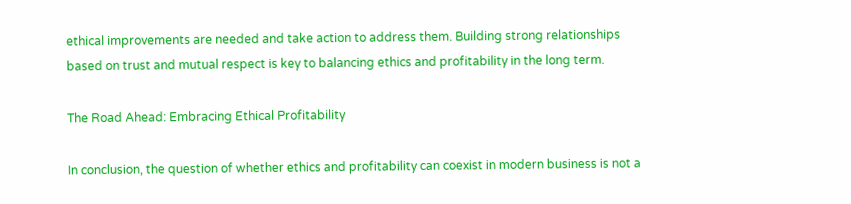ethical improvements are needed and take action to address them. Building strong relationships based on trust and mutual respect is key to balancing ethics and profitability in the long term.

The Road Ahead: Embracing Ethical Profitability

In conclusion, the question of whether ethics and profitability can coexist in modern business is not a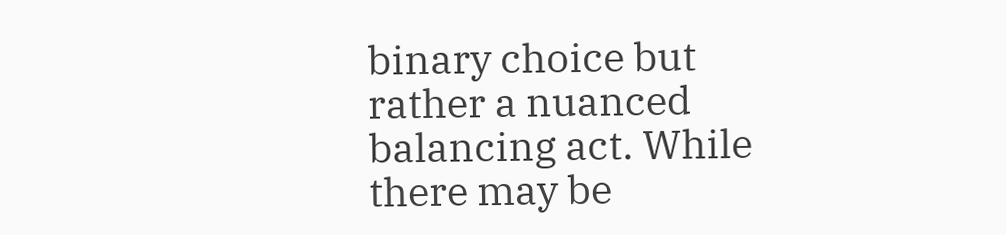binary choice but rather a nuanced balancing act. While there may be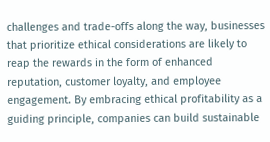challenges and trade-offs along the way, businesses that prioritize ethical considerations are likely to reap the rewards in the form of enhanced reputation, customer loyalty, and employee engagement. By embracing ethical profitability as a guiding principle, companies can build sustainable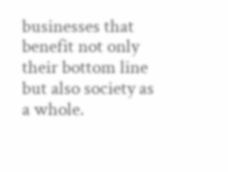businesses that benefit not only their bottom line but also society as a whole.